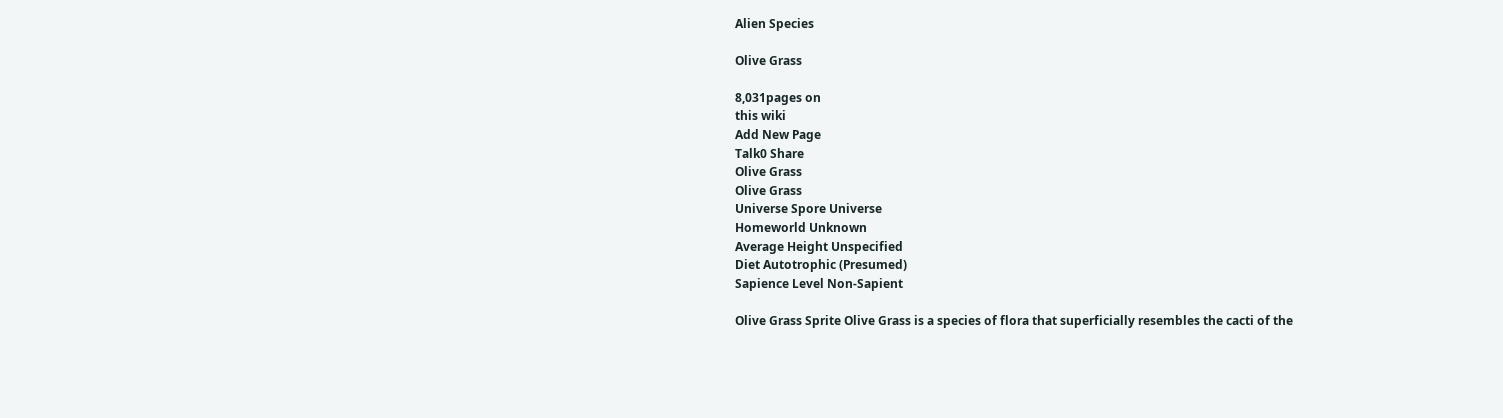Alien Species

Olive Grass

8,031pages on
this wiki
Add New Page
Talk0 Share
Olive Grass
Olive Grass
Universe Spore Universe
Homeworld Unknown
Average Height Unspecified
Diet Autotrophic (Presumed)
Sapience Level Non-Sapient

Olive Grass Sprite Olive Grass is a species of flora that superficially resembles the cacti of the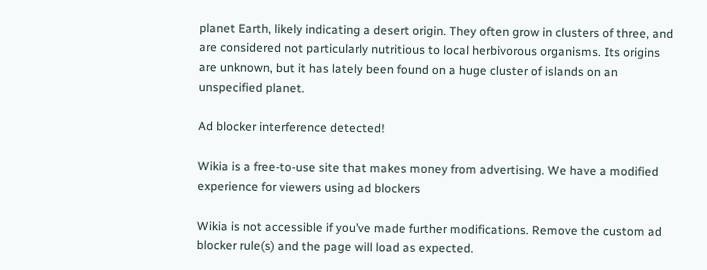planet Earth, likely indicating a desert origin. They often grow in clusters of three, and are considered not particularly nutritious to local herbivorous organisms. Its origins are unknown, but it has lately been found on a huge cluster of islands on an unspecified planet.

Ad blocker interference detected!

Wikia is a free-to-use site that makes money from advertising. We have a modified experience for viewers using ad blockers

Wikia is not accessible if you’ve made further modifications. Remove the custom ad blocker rule(s) and the page will load as expected.